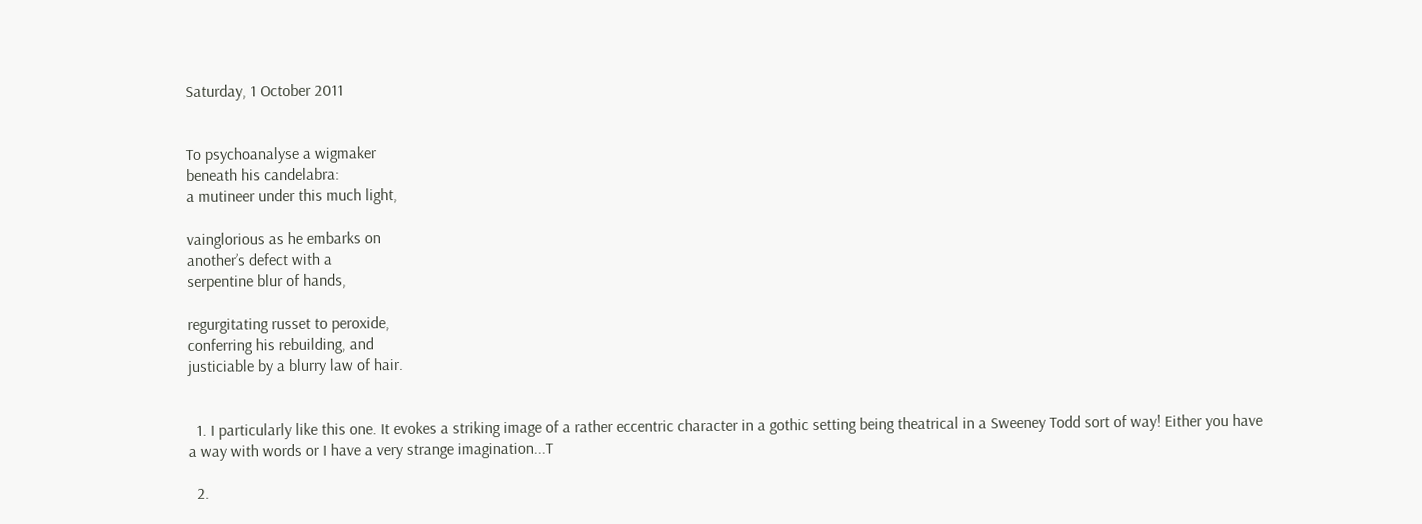Saturday, 1 October 2011


To psychoanalyse a wigmaker
beneath his candelabra:
a mutineer under this much light,

vainglorious as he embarks on
another’s defect with a
serpentine blur of hands,

regurgitating russet to peroxide,
conferring his rebuilding, and
justiciable by a blurry law of hair.


  1. I particularly like this one. It evokes a striking image of a rather eccentric character in a gothic setting being theatrical in a Sweeney Todd sort of way! Either you have a way with words or I have a very strange imagination...T

  2.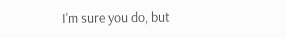I'm sure you do, but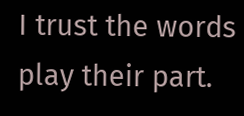I trust the words play their part.